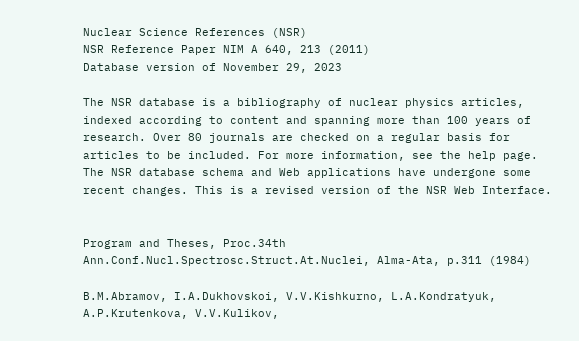Nuclear Science References (NSR)
NSR Reference Paper NIM A 640, 213 (2011)
Database version of November 29, 2023

The NSR database is a bibliography of nuclear physics articles, indexed according to content and spanning more than 100 years of research. Over 80 journals are checked on a regular basis for articles to be included. For more information, see the help page. The NSR database schema and Web applications have undergone some recent changes. This is a revised version of the NSR Web Interface.


Program and Theses, Proc.34th Ann.Conf.Nucl.Spectrosc.Struct.At.Nuclei, Alma-Ata, p.311 (1984)

B.M.Abramov, I.A.Dukhovskoi, V.V.Kishkurno, L.A.Kondratyuk, A.P.Krutenkova, V.V.Kulikov,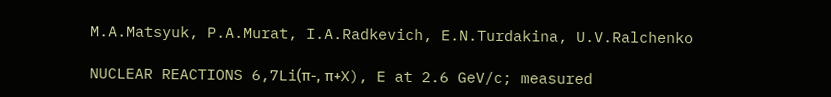M.A.Matsyuk, P.A.Murat, I.A.Radkevich, E.N.Turdakina, U.V.Ralchenko

NUCLEAR REACTIONS 6,7Li(π-, π+X), E at 2.6 GeV/c; measured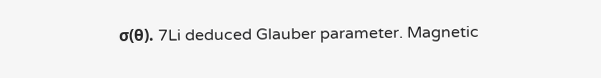σ(θ). 7Li deduced Glauber parameter. Magnetic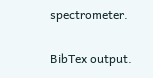spectrometer.

BibTex output.